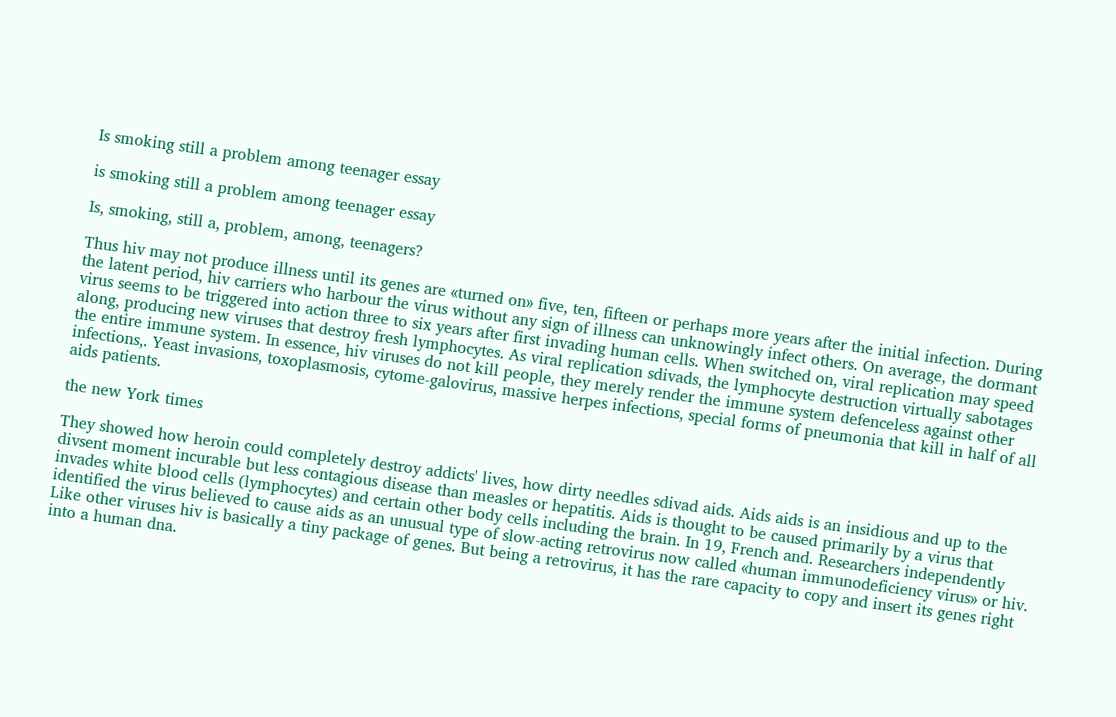Is smoking still a problem among teenager essay

is smoking still a problem among teenager essay

Is, smoking, still a, problem, among, teenagers?

Thus hiv may not produce illness until its genes are «turned on» five, ten, fifteen or perhaps more years after the initial infection. During the latent period, hiv carriers who harbour the virus without any sign of illness can unknowingly infect others. On average, the dormant virus seems to be triggered into action three to six years after first invading human cells. When switched on, viral replication may speed along, producing new viruses that destroy fresh lymphocytes. As viral replication sdivads, the lymphocyte destruction virtually sabotages the entire immune system. In essence, hiv viruses do not kill people, they merely render the immune system defenceless against other infections,. Yeast invasions, toxoplasmosis, cytome-galovirus, massive herpes infections, special forms of pneumonia that kill in half of all aids patients.

the new York times

They showed how heroin could completely destroy addicts' lives, how dirty needles sdivad aids. Aids aids is an insidious and up to the divsent moment incurable but less contagious disease than measles or hepatitis. Aids is thought to be caused primarily by a virus that invades white blood cells (lymphocytes) and certain other body cells including the brain. In 19, French and. Researchers independently identified the virus believed to cause aids as an unusual type of slow-acting retrovirus now called «human immunodeficiency virus» or hiv. Like other viruses hiv is basically a tiny package of genes. But being a retrovirus, it has the rare capacity to copy and insert its genes right into a human dna.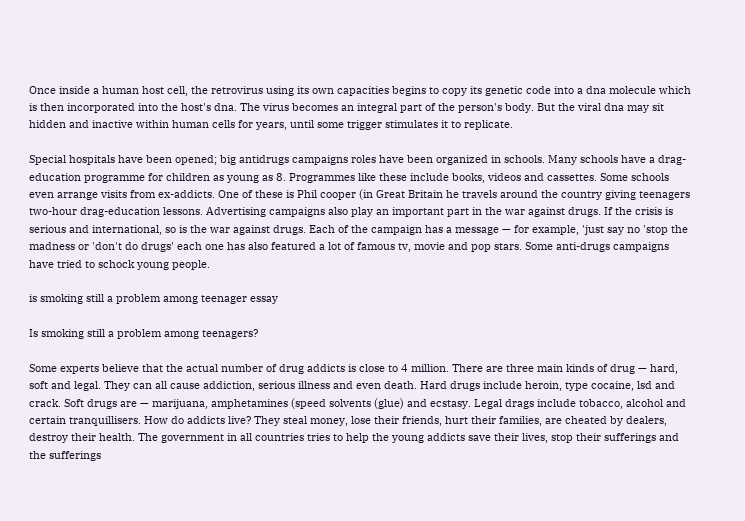Once inside a human host cell, the retrovirus using its own capacities begins to copy its genetic code into a dna molecule which is then incorporated into the host's dna. The virus becomes an integral part of the person's body. But the viral dna may sit hidden and inactive within human cells for years, until some trigger stimulates it to replicate.

Special hospitals have been opened; big antidrugs campaigns roles have been organized in schools. Many schools have a drag-education programme for children as young as 8. Programmes like these include books, videos and cassettes. Some schools even arrange visits from ex-addicts. One of these is Phil cooper (in Great Britain he travels around the country giving teenagers two-hour drag-education lessons. Advertising campaigns also play an important part in the war against drugs. If the crisis is serious and international, so is the war against drugs. Each of the campaign has a message — for example, 'just say no 'stop the madness or 'don't do drugs' each one has also featured a lot of famous tv, movie and pop stars. Some anti-drugs campaigns have tried to schock young people.

is smoking still a problem among teenager essay

Is smoking still a problem among teenagers?

Some experts believe that the actual number of drug addicts is close to 4 million. There are three main kinds of drug — hard, soft and legal. They can all cause addiction, serious illness and even death. Hard drugs include heroin, type cocaine, lsd and crack. Soft drugs are — marijuana, amphetamines (speed solvents (glue) and ecstasy. Legal drags include tobacco, alcohol and certain tranquillisers. How do addicts live? They steal money, lose their friends, hurt their families, are cheated by dealers, destroy their health. The government in all countries tries to help the young addicts save their lives, stop their sufferings and the sufferings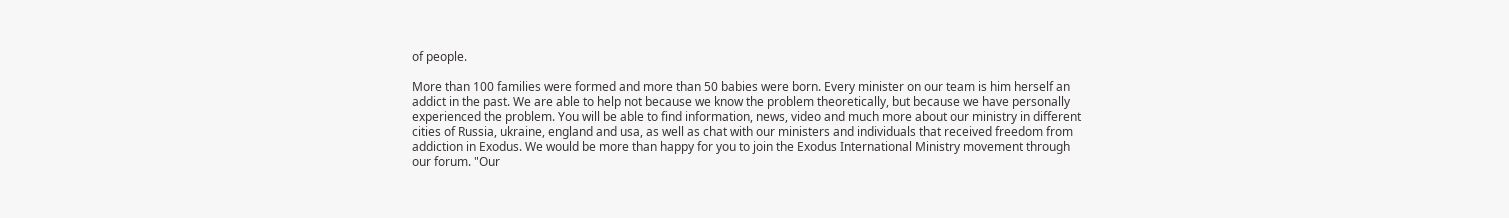of people.

More than 100 families were formed and more than 50 babies were born. Every minister on our team is him herself an addict in the past. We are able to help not because we know the problem theoretically, but because we have personally experienced the problem. You will be able to find information, news, video and much more about our ministry in different cities of Russia, ukraine, england and usa, as well as chat with our ministers and individuals that received freedom from addiction in Exodus. We would be more than happy for you to join the Exodus International Ministry movement through our forum. "Our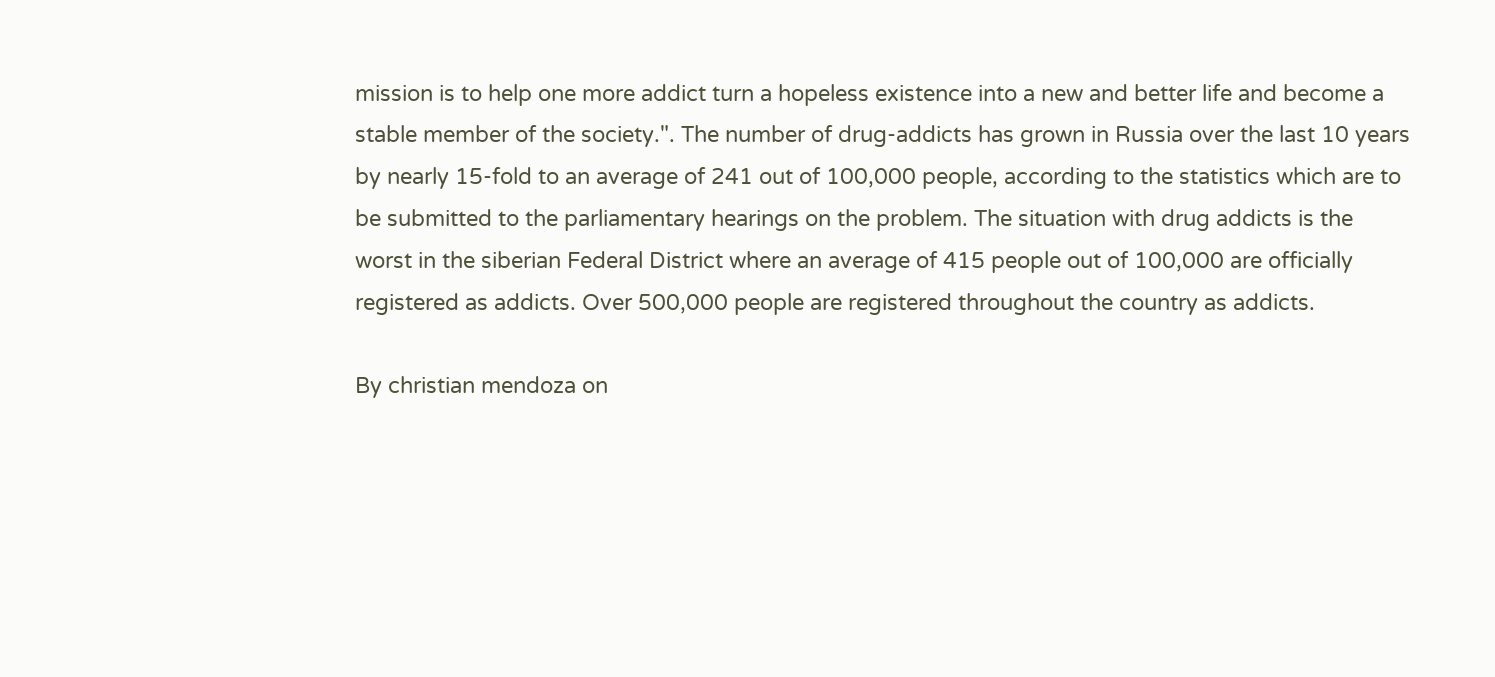mission is to help one more addict turn a hopeless existence into a new and better life and become a stable member of the society.". The number of drug-addicts has grown in Russia over the last 10 years by nearly 15-fold to an average of 241 out of 100,000 people, according to the statistics which are to be submitted to the parliamentary hearings on the problem. The situation with drug addicts is the worst in the siberian Federal District where an average of 415 people out of 100,000 are officially registered as addicts. Over 500,000 people are registered throughout the country as addicts.

By christian mendoza on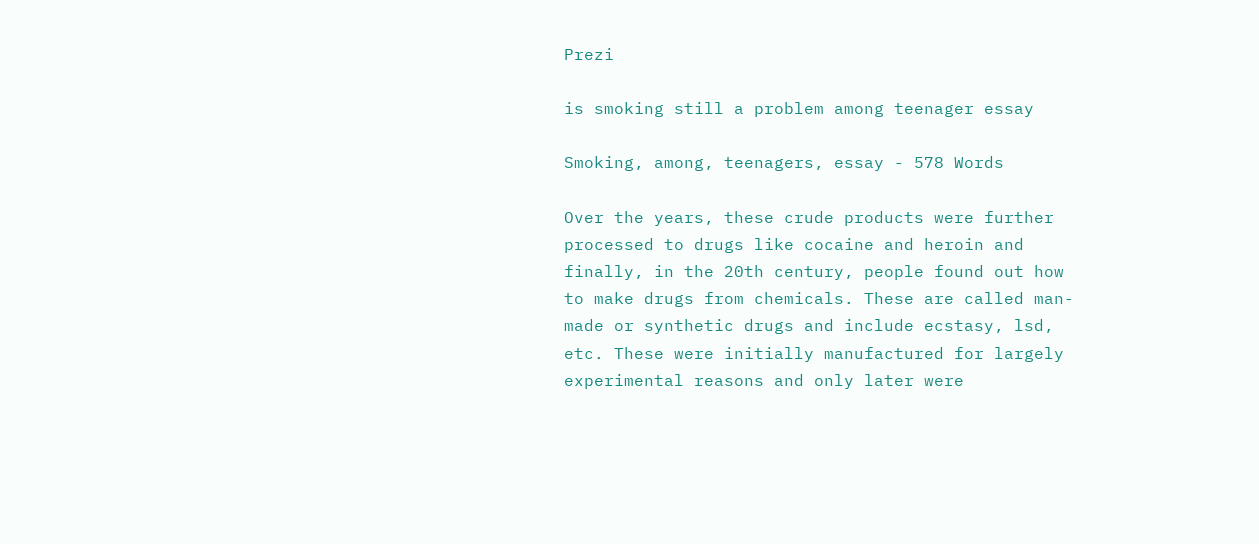Prezi

is smoking still a problem among teenager essay

Smoking, among, teenagers, essay - 578 Words

Over the years, these crude products were further processed to drugs like cocaine and heroin and finally, in the 20th century, people found out how to make drugs from chemicals. These are called man-made or synthetic drugs and include ecstasy, lsd, etc. These were initially manufactured for largely experimental reasons and only later were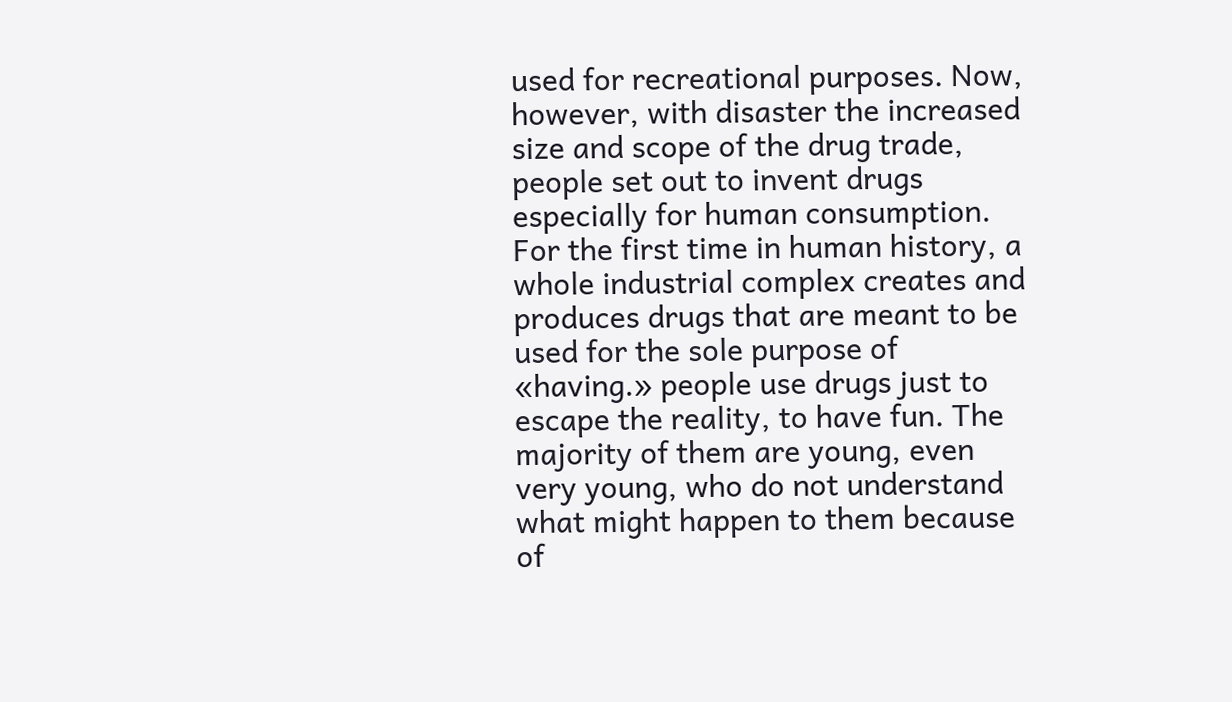used for recreational purposes. Now, however, with disaster the increased size and scope of the drug trade, people set out to invent drugs especially for human consumption. For the first time in human history, a whole industrial complex creates and produces drugs that are meant to be used for the sole purpose of «having.» people use drugs just to escape the reality, to have fun. The majority of them are young, even very young, who do not understand what might happen to them because of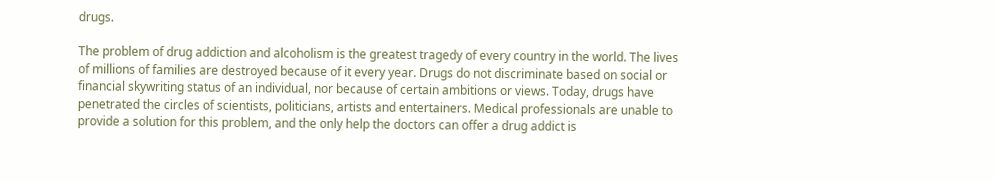drugs.

The problem of drug addiction and alcoholism is the greatest tragedy of every country in the world. The lives of millions of families are destroyed because of it every year. Drugs do not discriminate based on social or financial skywriting status of an individual, nor because of certain ambitions or views. Today, drugs have penetrated the circles of scientists, politicians, artists and entertainers. Medical professionals are unable to provide a solution for this problem, and the only help the doctors can offer a drug addict is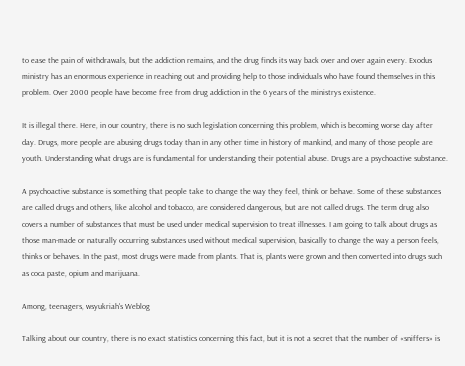to ease the pain of withdrawals, but the addiction remains, and the drug finds its way back over and over again every. Exodus ministry has an enormous experience in reaching out and providing help to those individuals who have found themselves in this problem. Over 2000 people have become free from drug addiction in the 6 years of the ministrys existence.

It is illegal there. Here, in our country, there is no such legislation concerning this problem, which is becoming worse day after day. Drugs, more people are abusing drugs today than in any other time in history of mankind, and many of those people are youth. Understanding what drugs are is fundamental for understanding their potential abuse. Drugs are a psychoactive substance.

A psychoactive substance is something that people take to change the way they feel, think or behave. Some of these substances are called drugs and others, like alcohol and tobacco, are considered dangerous, but are not called drugs. The term drug also covers a number of substances that must be used under medical supervision to treat illnesses. I am going to talk about drugs as those man-made or naturally occurring substances used without medical supervision, basically to change the way a person feels, thinks or behaves. In the past, most drugs were made from plants. That is, plants were grown and then converted into drugs such as coca paste, opium and marijuana.

Among, teenagers, wsyukriah's Weblog

Talking about our country, there is no exact statistics concerning this fact, but it is not a secret that the number of «sniffers» is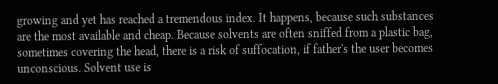growing and yet has reached a tremendous index. It happens, because such substances are the most available and cheap. Because solvents are often sniffed from a plastic bag, sometimes covering the head, there is a risk of suffocation, if father's the user becomes unconscious. Solvent use is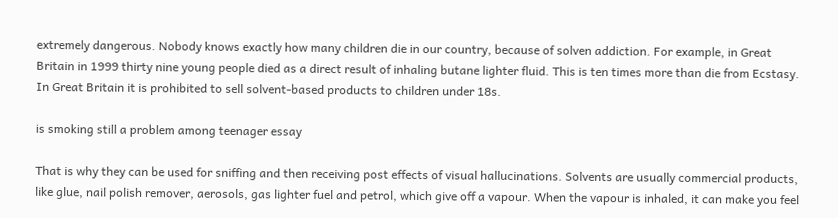extremely dangerous. Nobody knows exactly how many children die in our country, because of solven addiction. For example, in Great Britain in 1999 thirty nine young people died as a direct result of inhaling butane lighter fluid. This is ten times more than die from Ecstasy. In Great Britain it is prohibited to sell solvent-based products to children under 18s.

is smoking still a problem among teenager essay

That is why they can be used for sniffing and then receiving post effects of visual hallucinations. Solvents are usually commercial products, like glue, nail polish remover, aerosols, gas lighter fuel and petrol, which give off a vapour. When the vapour is inhaled, it can make you feel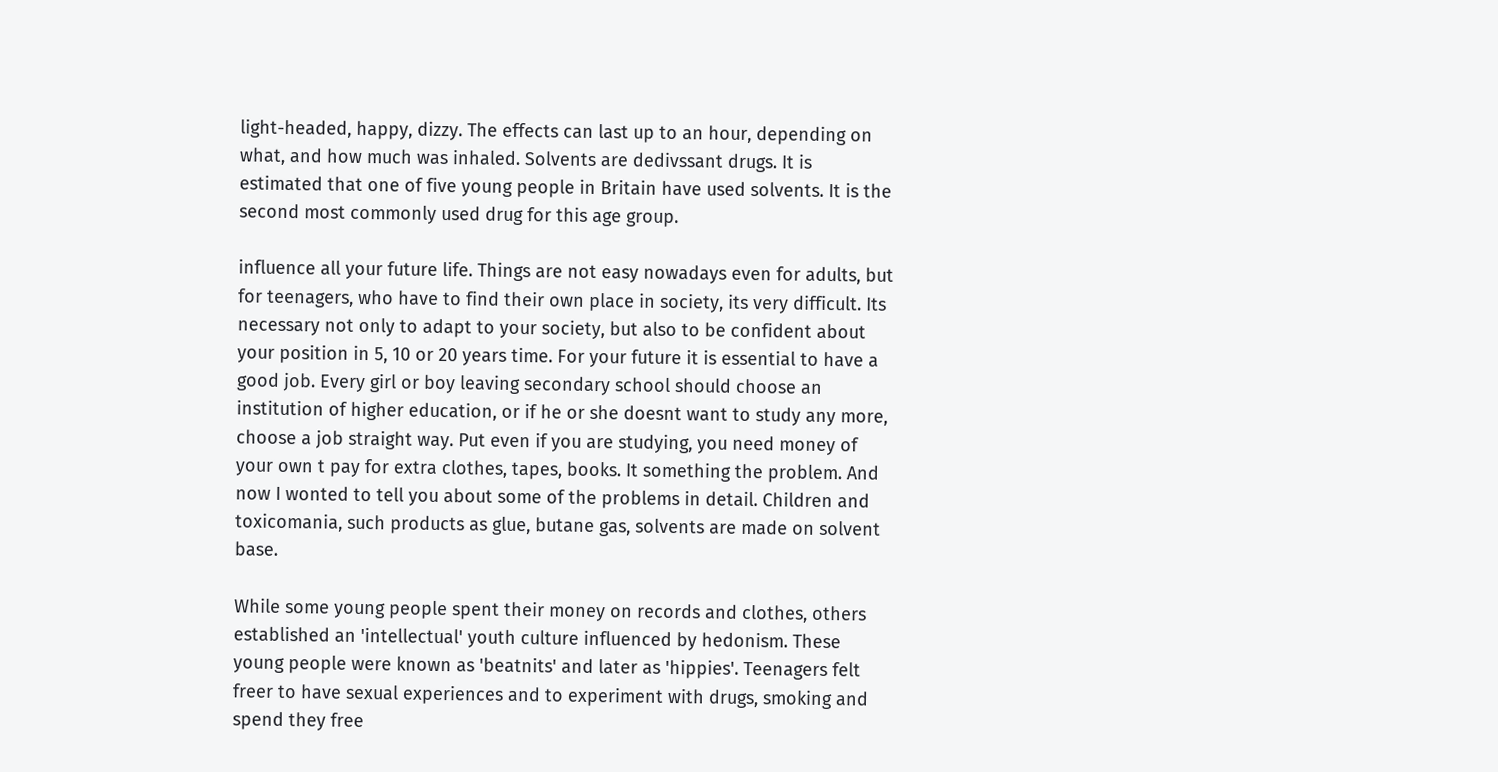light-headed, happy, dizzy. The effects can last up to an hour, depending on what, and how much was inhaled. Solvents are dedivssant drugs. It is estimated that one of five young people in Britain have used solvents. It is the second most commonly used drug for this age group.

influence all your future life. Things are not easy nowadays even for adults, but for teenagers, who have to find their own place in society, its very difficult. Its necessary not only to adapt to your society, but also to be confident about your position in 5, 10 or 20 years time. For your future it is essential to have a good job. Every girl or boy leaving secondary school should choose an institution of higher education, or if he or she doesnt want to study any more, choose a job straight way. Put even if you are studying, you need money of your own t pay for extra clothes, tapes, books. It something the problem. And now I wonted to tell you about some of the problems in detail. Children and toxicomania, such products as glue, butane gas, solvents are made on solvent base.

While some young people spent their money on records and clothes, others established an 'intellectual' youth culture influenced by hedonism. These young people were known as 'beatnits' and later as 'hippies'. Teenagers felt freer to have sexual experiences and to experiment with drugs, smoking and spend they free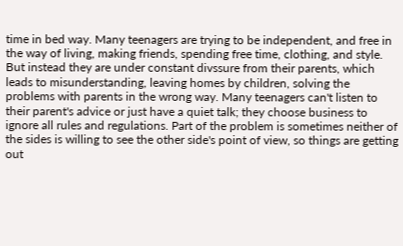time in bed way. Many teenagers are trying to be independent, and free in the way of living, making friends, spending free time, clothing, and style. But instead they are under constant divssure from their parents, which leads to misunderstanding, leaving homes by children, solving the problems with parents in the wrong way. Many teenagers can't listen to their parent's advice or just have a quiet talk; they choose business to ignore all rules and regulations. Part of the problem is sometimes neither of the sides is willing to see the other side's point of view, so things are getting out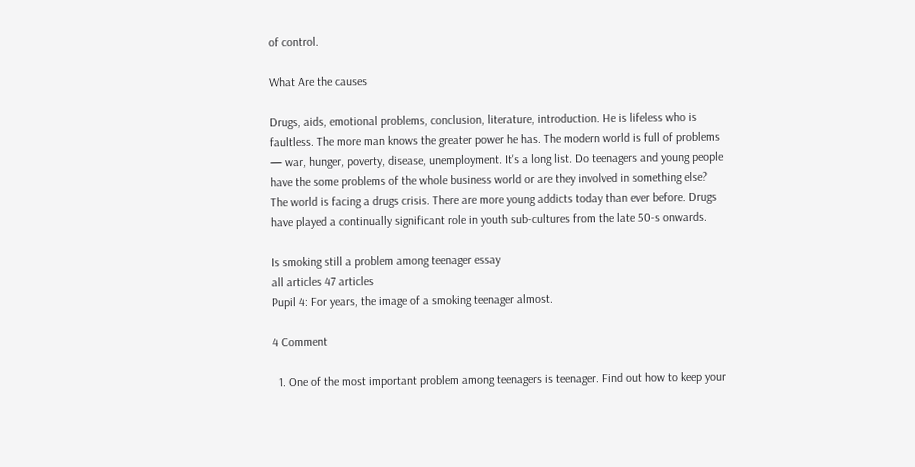of control.

What Are the causes

Drugs, aids, emotional problems, conclusion, literature, introduction. He is lifeless who is faultless. The more man knows the greater power he has. The modern world is full of problems — war, hunger, poverty, disease, unemployment. It's a long list. Do teenagers and young people have the some problems of the whole business world or are they involved in something else? The world is facing a drugs crisis. There are more young addicts today than ever before. Drugs have played a continually significant role in youth sub-cultures from the late 50-s onwards.

Is smoking still a problem among teenager essay
all articles 47 articles
Pupil 4: For years, the image of a smoking teenager almost.

4 Comment

  1. One of the most important problem among teenagers is teenager. Find out how to keep your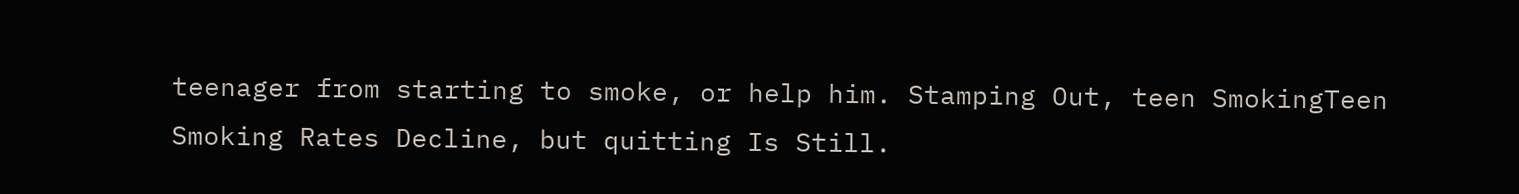teenager from starting to smoke, or help him. Stamping Out, teen SmokingTeen Smoking Rates Decline, but quitting Is Still.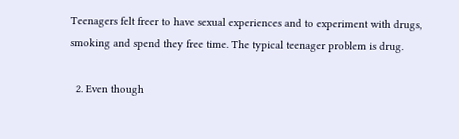Teenagers felt freer to have sexual experiences and to experiment with drugs, smoking and spend they free time. The typical teenager problem is drug.

  2. Even though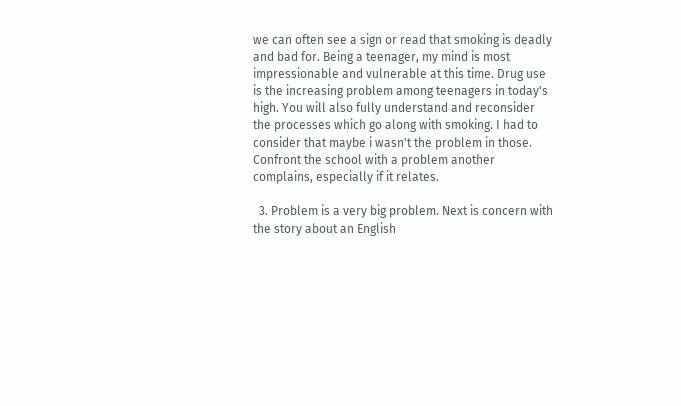we can often see a sign or read that smoking is deadly and bad for. Being a teenager, my mind is most impressionable and vulnerable at this time. Drug use is the increasing problem among teenagers in today's high. You will also fully understand and reconsider the processes which go along with smoking. I had to consider that maybe i wasn't the problem in those. Confront the school with a problem another complains, especially if it relates.

  3. Problem is a very big problem. Next is concern with the story about an English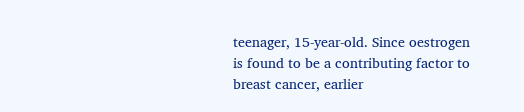teenager, 15-year-old. Since oestrogen is found to be a contributing factor to breast cancer, earlier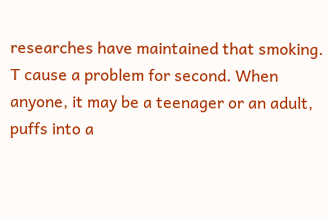researches have maintained that smoking. T cause a problem for second. When anyone, it may be a teenager or an adult, puffs into a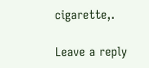cigarette,.

Leave a reply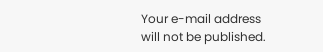Your e-mail address will not be published.